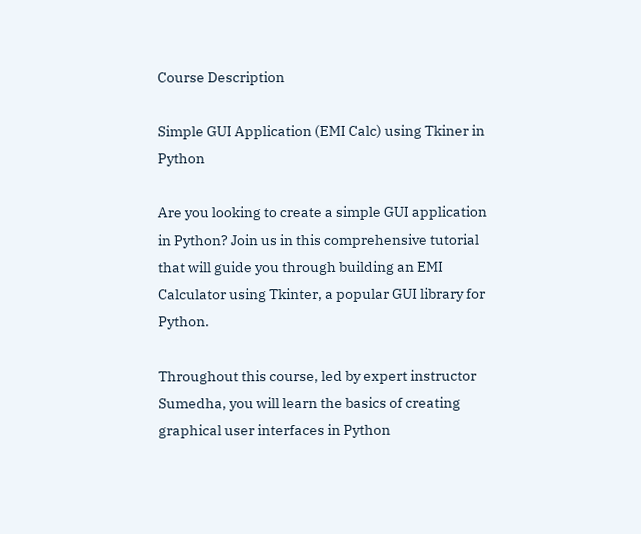Course Description

Simple GUI Application (EMI Calc) using Tkiner in Python

Are you looking to create a simple GUI application in Python? Join us in this comprehensive tutorial that will guide you through building an EMI Calculator using Tkinter, a popular GUI library for Python.

Throughout this course, led by expert instructor Sumedha, you will learn the basics of creating graphical user interfaces in Python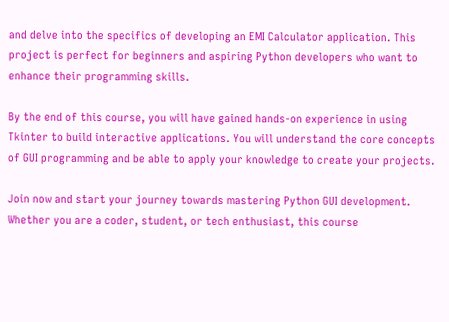and delve into the specifics of developing an EMI Calculator application. This project is perfect for beginners and aspiring Python developers who want to enhance their programming skills.

By the end of this course, you will have gained hands-on experience in using Tkinter to build interactive applications. You will understand the core concepts of GUI programming and be able to apply your knowledge to create your projects.

Join now and start your journey towards mastering Python GUI development. Whether you are a coder, student, or tech enthusiast, this course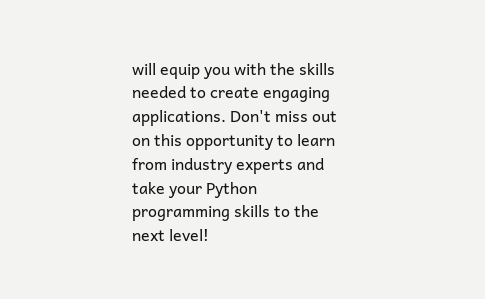will equip you with the skills needed to create engaging applications. Don't miss out on this opportunity to learn from industry experts and take your Python programming skills to the next level!